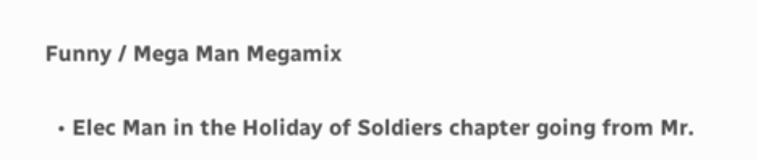Funny / Mega Man Megamix

  • Elec Man in the Holiday of Soldiers chapter going from Mr.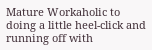Mature Workaholic to doing a little heel-click and running off with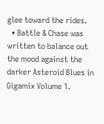glee toward the rides.
  • Battle & Chase was written to balance out the mood against the darker Asteroid Blues in Gigamix Volume 1.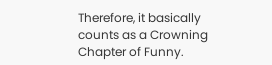Therefore, it basically counts as a Crowning Chapter of Funny.